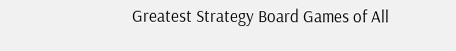Greatest Strategy Board Games of All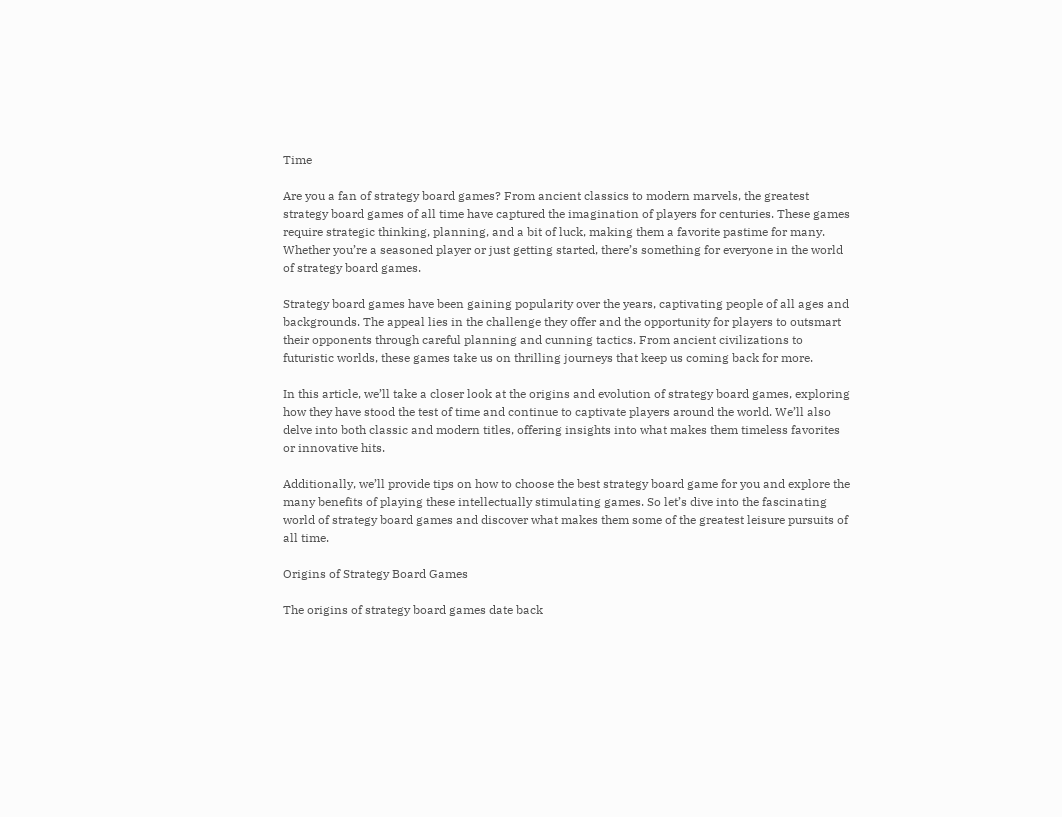Time

Are you a fan of strategy board games? From ancient classics to modern marvels, the greatest strategy board games of all time have captured the imagination of players for centuries. These games require strategic thinking, planning, and a bit of luck, making them a favorite pastime for many. Whether you’re a seasoned player or just getting started, there’s something for everyone in the world of strategy board games.

Strategy board games have been gaining popularity over the years, captivating people of all ages and backgrounds. The appeal lies in the challenge they offer and the opportunity for players to outsmart their opponents through careful planning and cunning tactics. From ancient civilizations to futuristic worlds, these games take us on thrilling journeys that keep us coming back for more.

In this article, we’ll take a closer look at the origins and evolution of strategy board games, exploring how they have stood the test of time and continue to captivate players around the world. We’ll also delve into both classic and modern titles, offering insights into what makes them timeless favorites or innovative hits.

Additionally, we’ll provide tips on how to choose the best strategy board game for you and explore the many benefits of playing these intellectually stimulating games. So let’s dive into the fascinating world of strategy board games and discover what makes them some of the greatest leisure pursuits of all time.

Origins of Strategy Board Games

The origins of strategy board games date back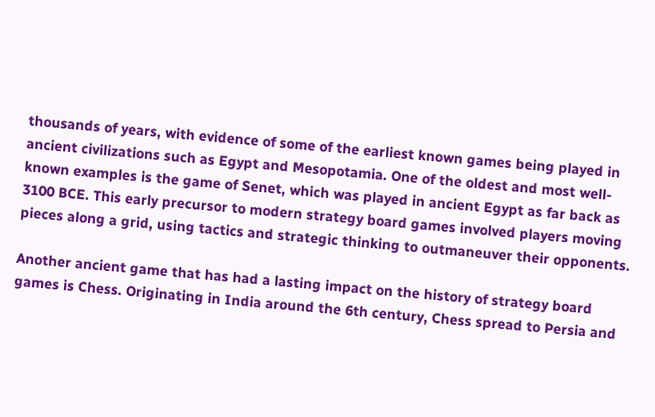thousands of years, with evidence of some of the earliest known games being played in ancient civilizations such as Egypt and Mesopotamia. One of the oldest and most well-known examples is the game of Senet, which was played in ancient Egypt as far back as 3100 BCE. This early precursor to modern strategy board games involved players moving pieces along a grid, using tactics and strategic thinking to outmaneuver their opponents.

Another ancient game that has had a lasting impact on the history of strategy board games is Chess. Originating in India around the 6th century, Chess spread to Persia and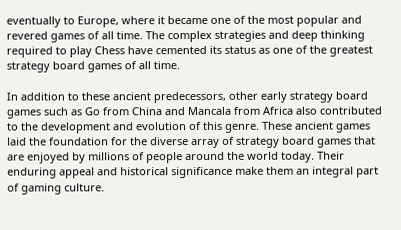eventually to Europe, where it became one of the most popular and revered games of all time. The complex strategies and deep thinking required to play Chess have cemented its status as one of the greatest strategy board games of all time.

In addition to these ancient predecessors, other early strategy board games such as Go from China and Mancala from Africa also contributed to the development and evolution of this genre. These ancient games laid the foundation for the diverse array of strategy board games that are enjoyed by millions of people around the world today. Their enduring appeal and historical significance make them an integral part of gaming culture.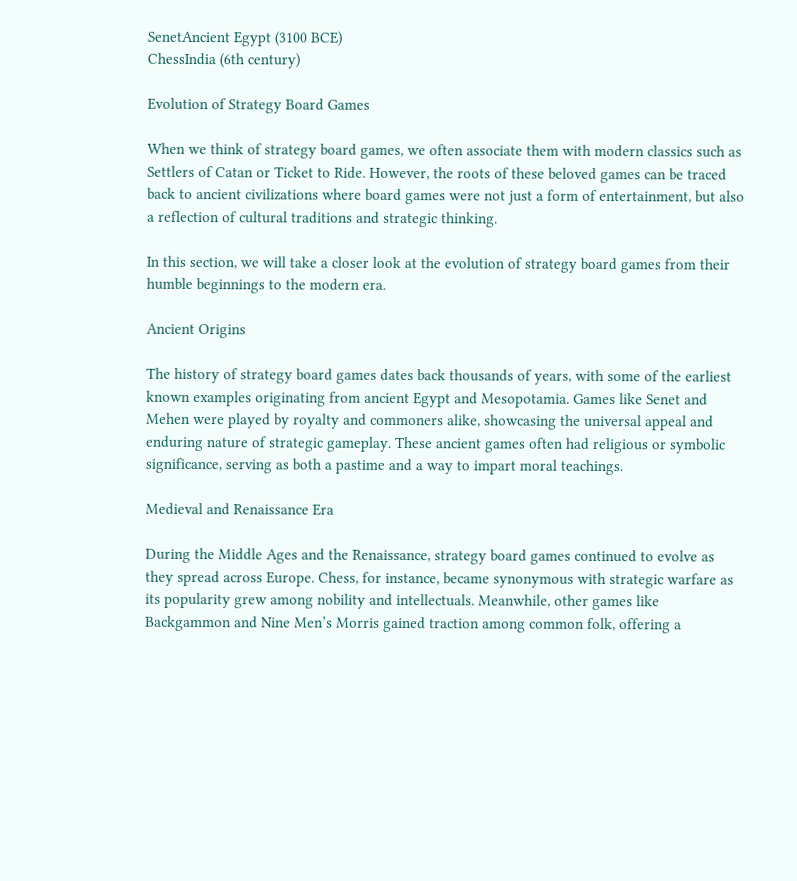SenetAncient Egypt (3100 BCE)
ChessIndia (6th century)

Evolution of Strategy Board Games

When we think of strategy board games, we often associate them with modern classics such as Settlers of Catan or Ticket to Ride. However, the roots of these beloved games can be traced back to ancient civilizations where board games were not just a form of entertainment, but also a reflection of cultural traditions and strategic thinking.

In this section, we will take a closer look at the evolution of strategy board games from their humble beginnings to the modern era.

Ancient Origins

The history of strategy board games dates back thousands of years, with some of the earliest known examples originating from ancient Egypt and Mesopotamia. Games like Senet and Mehen were played by royalty and commoners alike, showcasing the universal appeal and enduring nature of strategic gameplay. These ancient games often had religious or symbolic significance, serving as both a pastime and a way to impart moral teachings.

Medieval and Renaissance Era

During the Middle Ages and the Renaissance, strategy board games continued to evolve as they spread across Europe. Chess, for instance, became synonymous with strategic warfare as its popularity grew among nobility and intellectuals. Meanwhile, other games like Backgammon and Nine Men’s Morris gained traction among common folk, offering a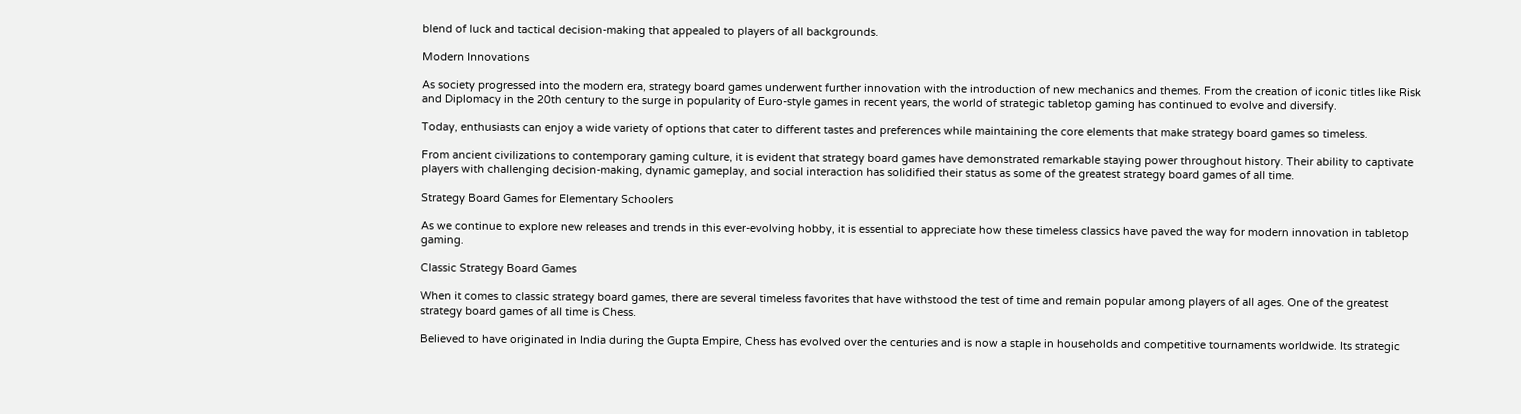blend of luck and tactical decision-making that appealed to players of all backgrounds.

Modern Innovations

As society progressed into the modern era, strategy board games underwent further innovation with the introduction of new mechanics and themes. From the creation of iconic titles like Risk and Diplomacy in the 20th century to the surge in popularity of Euro-style games in recent years, the world of strategic tabletop gaming has continued to evolve and diversify.

Today, enthusiasts can enjoy a wide variety of options that cater to different tastes and preferences while maintaining the core elements that make strategy board games so timeless.

From ancient civilizations to contemporary gaming culture, it is evident that strategy board games have demonstrated remarkable staying power throughout history. Their ability to captivate players with challenging decision-making, dynamic gameplay, and social interaction has solidified their status as some of the greatest strategy board games of all time.

Strategy Board Games for Elementary Schoolers

As we continue to explore new releases and trends in this ever-evolving hobby, it is essential to appreciate how these timeless classics have paved the way for modern innovation in tabletop gaming.

Classic Strategy Board Games

When it comes to classic strategy board games, there are several timeless favorites that have withstood the test of time and remain popular among players of all ages. One of the greatest strategy board games of all time is Chess.

Believed to have originated in India during the Gupta Empire, Chess has evolved over the centuries and is now a staple in households and competitive tournaments worldwide. Its strategic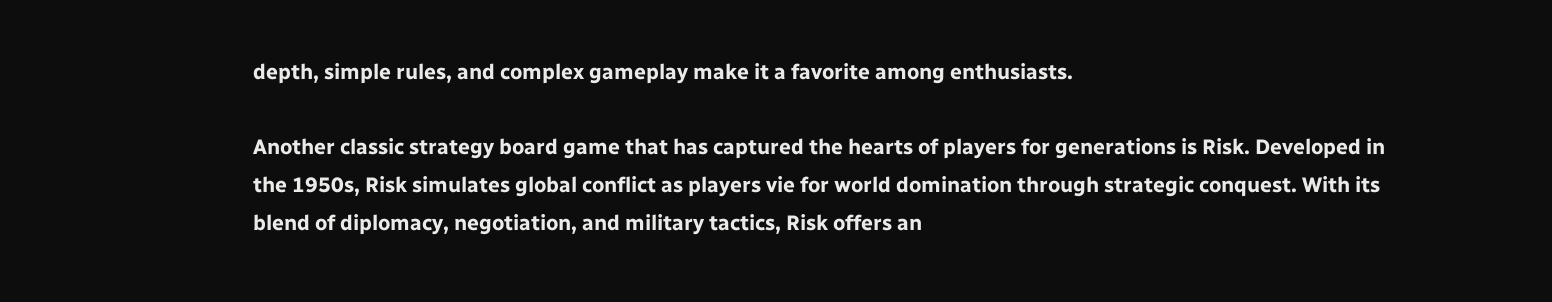depth, simple rules, and complex gameplay make it a favorite among enthusiasts.

Another classic strategy board game that has captured the hearts of players for generations is Risk. Developed in the 1950s, Risk simulates global conflict as players vie for world domination through strategic conquest. With its blend of diplomacy, negotiation, and military tactics, Risk offers an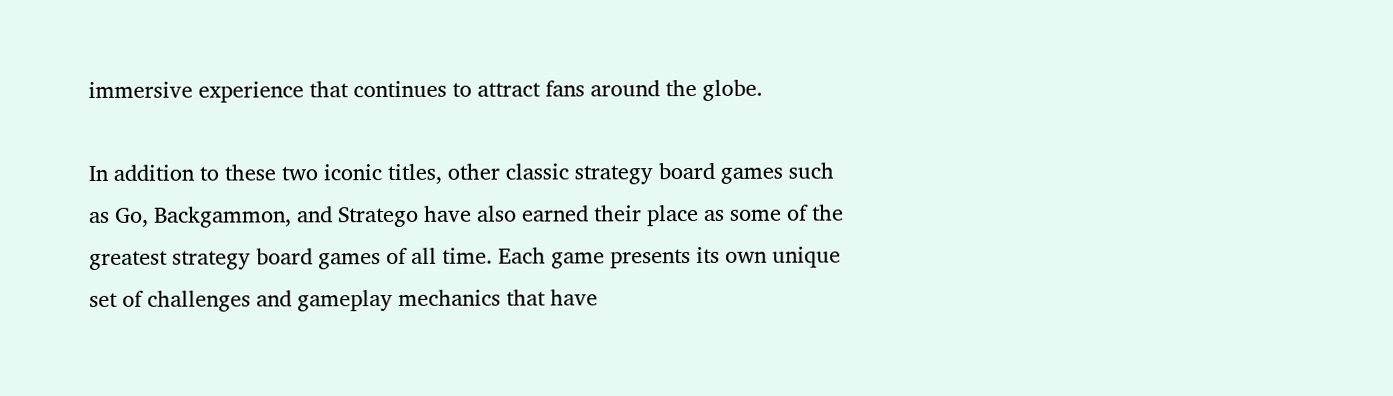immersive experience that continues to attract fans around the globe.

In addition to these two iconic titles, other classic strategy board games such as Go, Backgammon, and Stratego have also earned their place as some of the greatest strategy board games of all time. Each game presents its own unique set of challenges and gameplay mechanics that have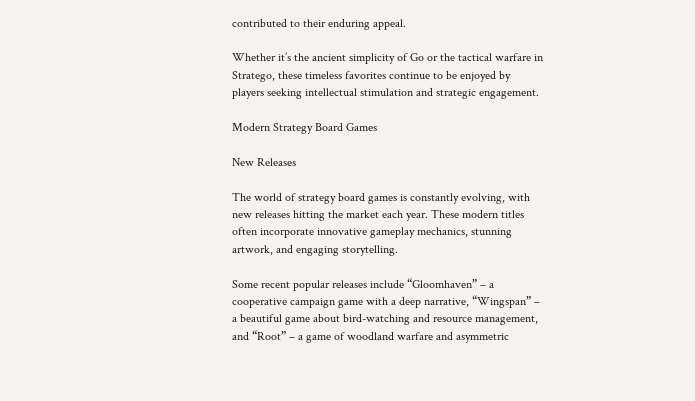contributed to their enduring appeal.

Whether it’s the ancient simplicity of Go or the tactical warfare in Stratego, these timeless favorites continue to be enjoyed by players seeking intellectual stimulation and strategic engagement.

Modern Strategy Board Games

New Releases

The world of strategy board games is constantly evolving, with new releases hitting the market each year. These modern titles often incorporate innovative gameplay mechanics, stunning artwork, and engaging storytelling.

Some recent popular releases include “Gloomhaven” – a cooperative campaign game with a deep narrative, “Wingspan” – a beautiful game about bird-watching and resource management, and “Root” – a game of woodland warfare and asymmetric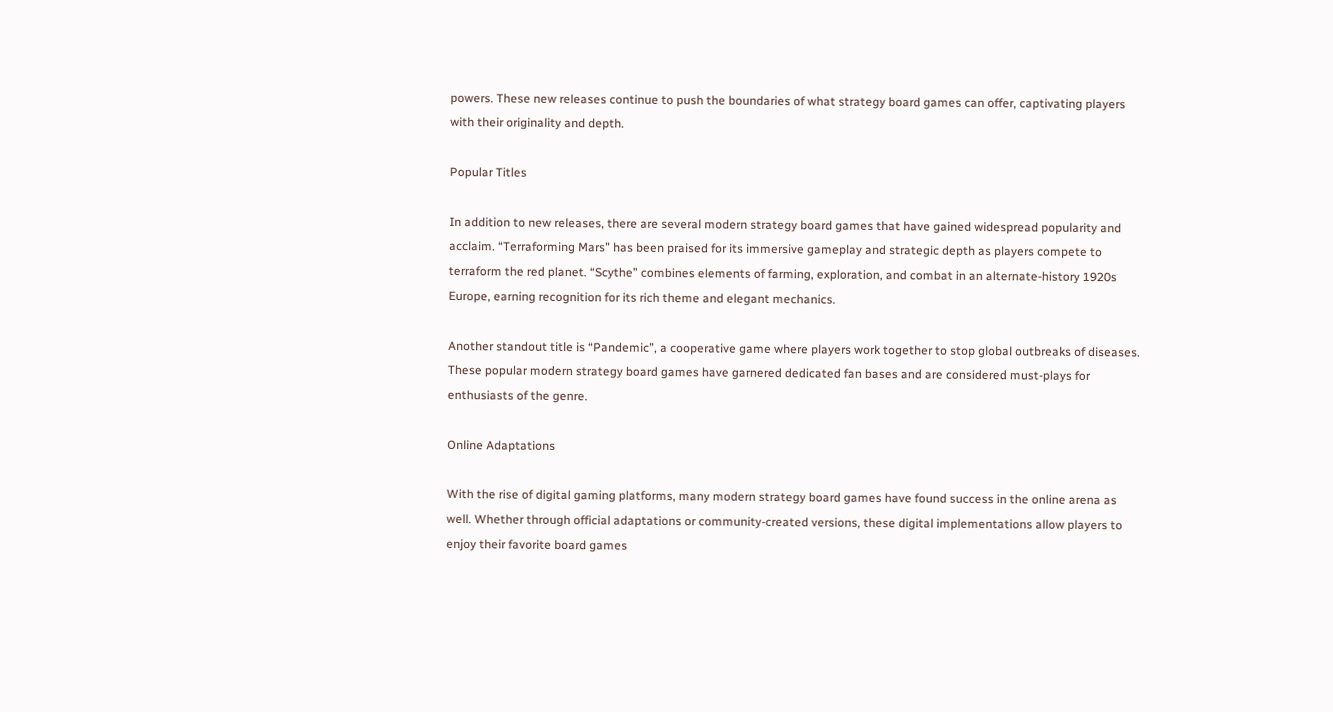powers. These new releases continue to push the boundaries of what strategy board games can offer, captivating players with their originality and depth.

Popular Titles

In addition to new releases, there are several modern strategy board games that have gained widespread popularity and acclaim. “Terraforming Mars” has been praised for its immersive gameplay and strategic depth as players compete to terraform the red planet. “Scythe” combines elements of farming, exploration, and combat in an alternate-history 1920s Europe, earning recognition for its rich theme and elegant mechanics.

Another standout title is “Pandemic”, a cooperative game where players work together to stop global outbreaks of diseases. These popular modern strategy board games have garnered dedicated fan bases and are considered must-plays for enthusiasts of the genre.

Online Adaptations

With the rise of digital gaming platforms, many modern strategy board games have found success in the online arena as well. Whether through official adaptations or community-created versions, these digital implementations allow players to enjoy their favorite board games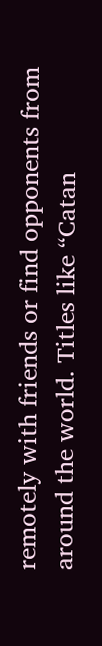remotely with friends or find opponents from around the world. Titles like “Catan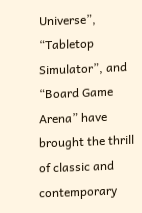Universe”, “Tabletop Simulator”, and “Board Game Arena” have brought the thrill of classic and contemporary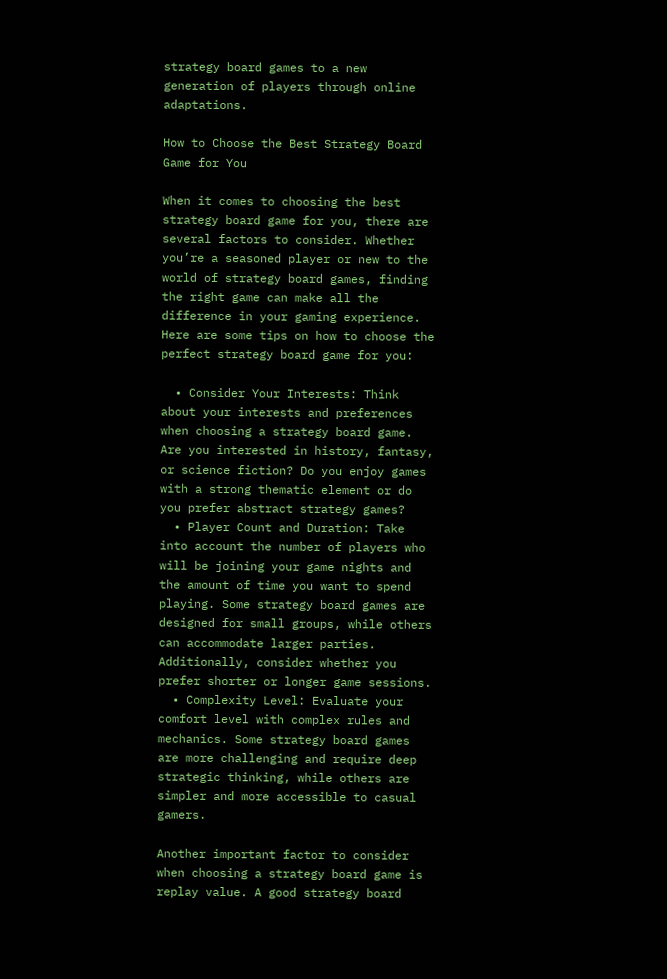strategy board games to a new generation of players through online adaptations.

How to Choose the Best Strategy Board Game for You

When it comes to choosing the best strategy board game for you, there are several factors to consider. Whether you’re a seasoned player or new to the world of strategy board games, finding the right game can make all the difference in your gaming experience. Here are some tips on how to choose the perfect strategy board game for you:

  • Consider Your Interests: Think about your interests and preferences when choosing a strategy board game. Are you interested in history, fantasy, or science fiction? Do you enjoy games with a strong thematic element or do you prefer abstract strategy games?
  • Player Count and Duration: Take into account the number of players who will be joining your game nights and the amount of time you want to spend playing. Some strategy board games are designed for small groups, while others can accommodate larger parties. Additionally, consider whether you prefer shorter or longer game sessions.
  • Complexity Level: Evaluate your comfort level with complex rules and mechanics. Some strategy board games are more challenging and require deep strategic thinking, while others are simpler and more accessible to casual gamers.

Another important factor to consider when choosing a strategy board game is replay value. A good strategy board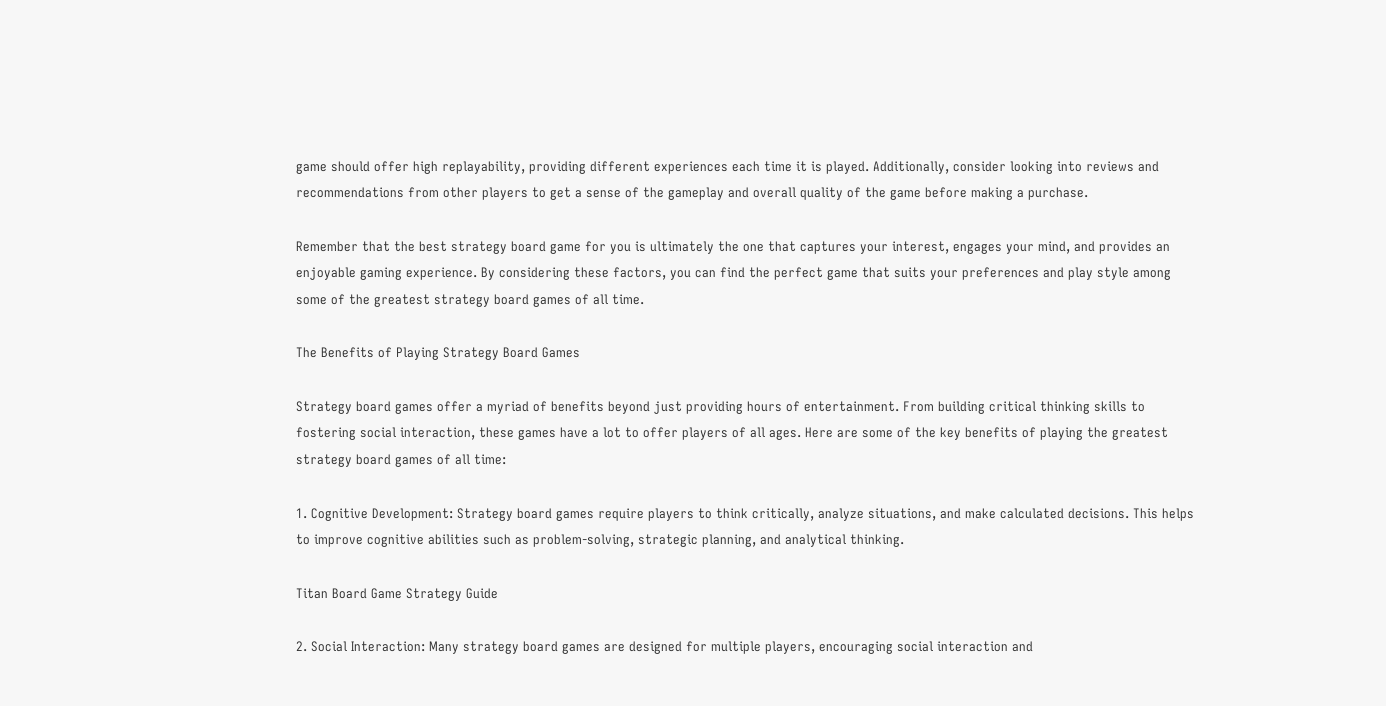game should offer high replayability, providing different experiences each time it is played. Additionally, consider looking into reviews and recommendations from other players to get a sense of the gameplay and overall quality of the game before making a purchase.

Remember that the best strategy board game for you is ultimately the one that captures your interest, engages your mind, and provides an enjoyable gaming experience. By considering these factors, you can find the perfect game that suits your preferences and play style among some of the greatest strategy board games of all time.

The Benefits of Playing Strategy Board Games

Strategy board games offer a myriad of benefits beyond just providing hours of entertainment. From building critical thinking skills to fostering social interaction, these games have a lot to offer players of all ages. Here are some of the key benefits of playing the greatest strategy board games of all time:

1. Cognitive Development: Strategy board games require players to think critically, analyze situations, and make calculated decisions. This helps to improve cognitive abilities such as problem-solving, strategic planning, and analytical thinking.

Titan Board Game Strategy Guide

2. Social Interaction: Many strategy board games are designed for multiple players, encouraging social interaction and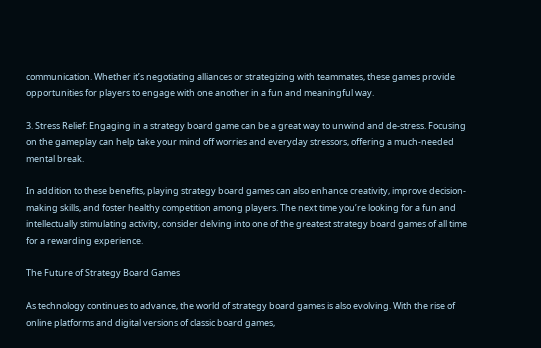communication. Whether it’s negotiating alliances or strategizing with teammates, these games provide opportunities for players to engage with one another in a fun and meaningful way.

3. Stress Relief: Engaging in a strategy board game can be a great way to unwind and de-stress. Focusing on the gameplay can help take your mind off worries and everyday stressors, offering a much-needed mental break.

In addition to these benefits, playing strategy board games can also enhance creativity, improve decision-making skills, and foster healthy competition among players. The next time you’re looking for a fun and intellectually stimulating activity, consider delving into one of the greatest strategy board games of all time for a rewarding experience.

The Future of Strategy Board Games

As technology continues to advance, the world of strategy board games is also evolving. With the rise of online platforms and digital versions of classic board games,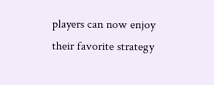players can now enjoy their favorite strategy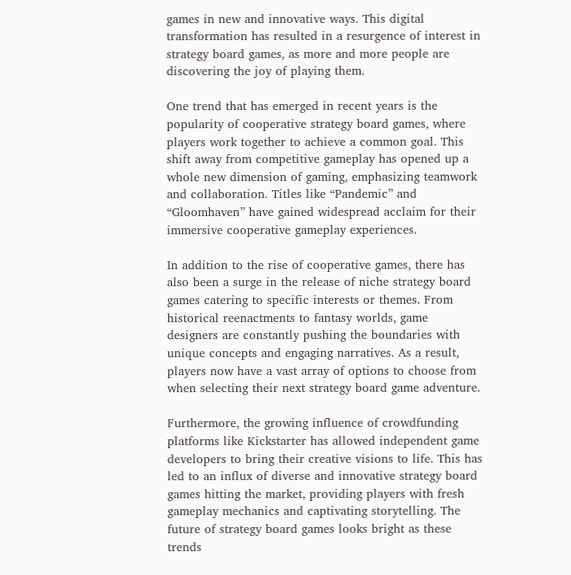games in new and innovative ways. This digital transformation has resulted in a resurgence of interest in strategy board games, as more and more people are discovering the joy of playing them.

One trend that has emerged in recent years is the popularity of cooperative strategy board games, where players work together to achieve a common goal. This shift away from competitive gameplay has opened up a whole new dimension of gaming, emphasizing teamwork and collaboration. Titles like “Pandemic” and “Gloomhaven” have gained widespread acclaim for their immersive cooperative gameplay experiences.

In addition to the rise of cooperative games, there has also been a surge in the release of niche strategy board games catering to specific interests or themes. From historical reenactments to fantasy worlds, game designers are constantly pushing the boundaries with unique concepts and engaging narratives. As a result, players now have a vast array of options to choose from when selecting their next strategy board game adventure.

Furthermore, the growing influence of crowdfunding platforms like Kickstarter has allowed independent game developers to bring their creative visions to life. This has led to an influx of diverse and innovative strategy board games hitting the market, providing players with fresh gameplay mechanics and captivating storytelling. The future of strategy board games looks bright as these trends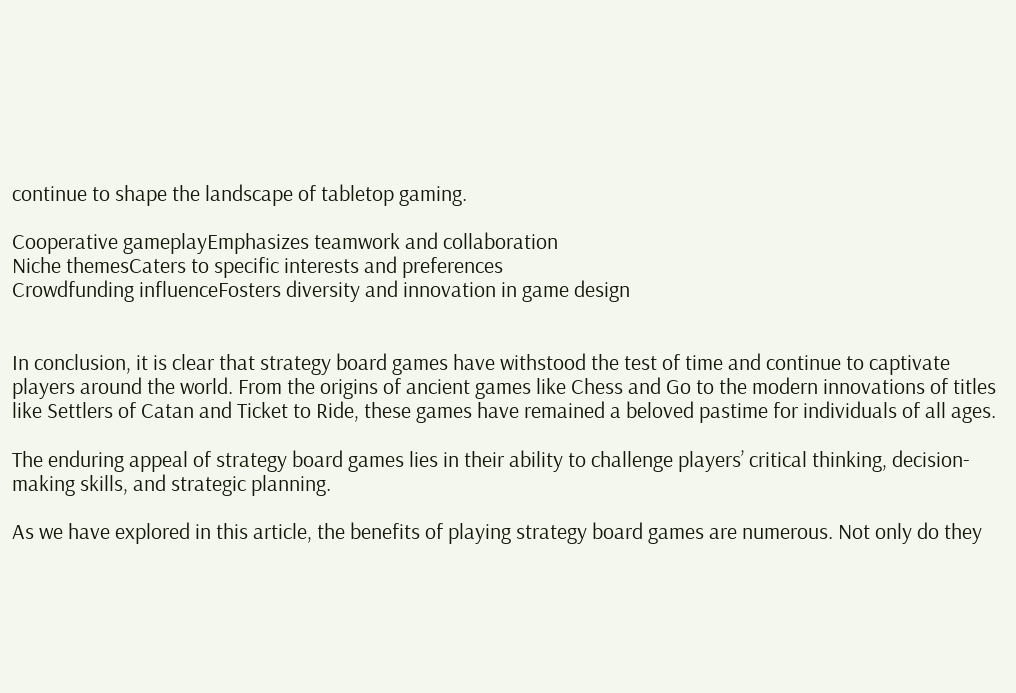continue to shape the landscape of tabletop gaming.

Cooperative gameplayEmphasizes teamwork and collaboration
Niche themesCaters to specific interests and preferences
Crowdfunding influenceFosters diversity and innovation in game design


In conclusion, it is clear that strategy board games have withstood the test of time and continue to captivate players around the world. From the origins of ancient games like Chess and Go to the modern innovations of titles like Settlers of Catan and Ticket to Ride, these games have remained a beloved pastime for individuals of all ages.

The enduring appeal of strategy board games lies in their ability to challenge players’ critical thinking, decision-making skills, and strategic planning.

As we have explored in this article, the benefits of playing strategy board games are numerous. Not only do they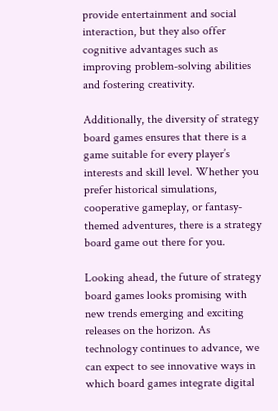provide entertainment and social interaction, but they also offer cognitive advantages such as improving problem-solving abilities and fostering creativity.

Additionally, the diversity of strategy board games ensures that there is a game suitable for every player’s interests and skill level. Whether you prefer historical simulations, cooperative gameplay, or fantasy-themed adventures, there is a strategy board game out there for you.

Looking ahead, the future of strategy board games looks promising with new trends emerging and exciting releases on the horizon. As technology continues to advance, we can expect to see innovative ways in which board games integrate digital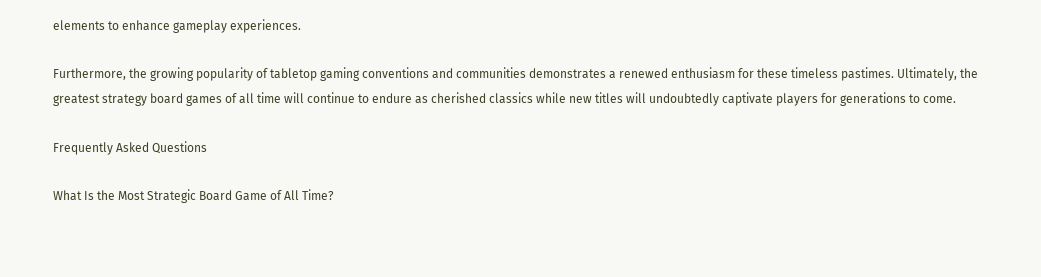elements to enhance gameplay experiences.

Furthermore, the growing popularity of tabletop gaming conventions and communities demonstrates a renewed enthusiasm for these timeless pastimes. Ultimately, the greatest strategy board games of all time will continue to endure as cherished classics while new titles will undoubtedly captivate players for generations to come.

Frequently Asked Questions

What Is the Most Strategic Board Game of All Time?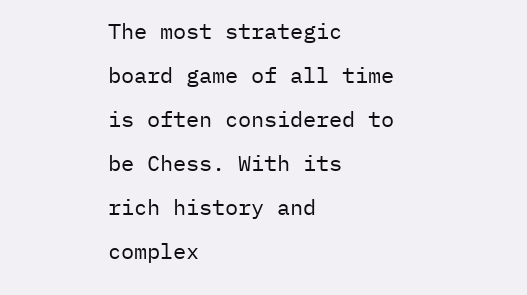The most strategic board game of all time is often considered to be Chess. With its rich history and complex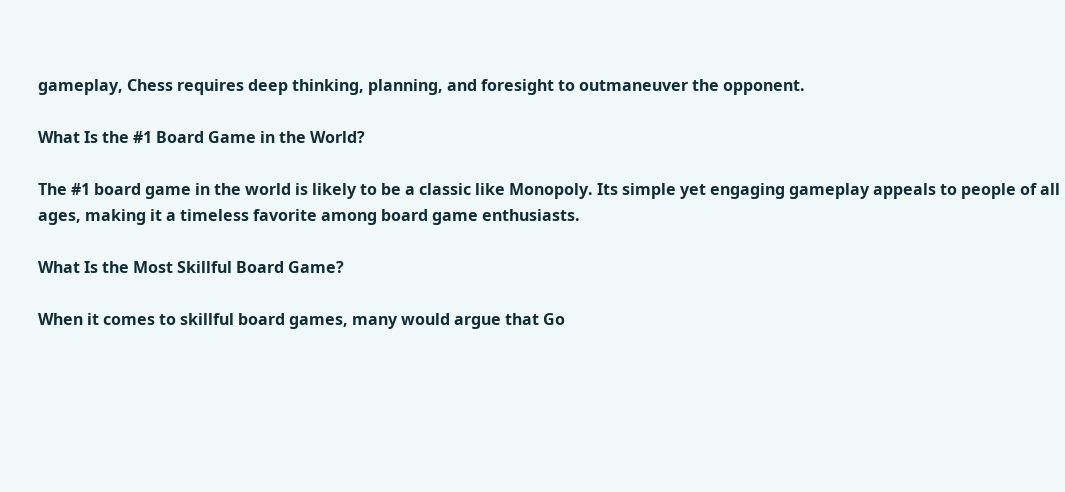gameplay, Chess requires deep thinking, planning, and foresight to outmaneuver the opponent.

What Is the #1 Board Game in the World?

The #1 board game in the world is likely to be a classic like Monopoly. Its simple yet engaging gameplay appeals to people of all ages, making it a timeless favorite among board game enthusiasts.

What Is the Most Skillful Board Game?

When it comes to skillful board games, many would argue that Go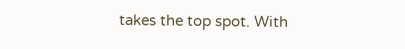takes the top spot. With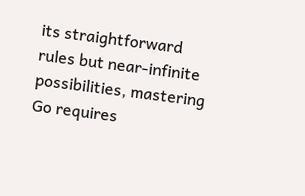its straightforward rules but near-infinite possibilities, mastering Go requires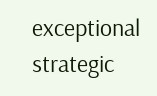exceptional strategic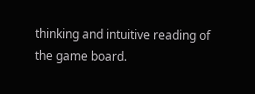thinking and intuitive reading of the game board.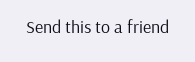Send this to a friend